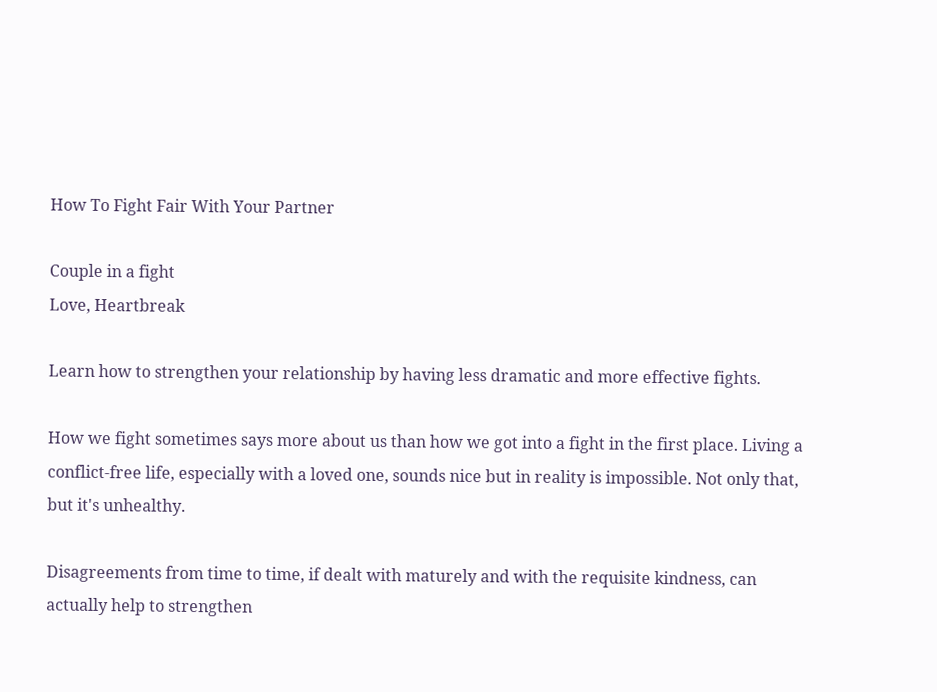How To Fight Fair With Your Partner

Couple in a fight
Love, Heartbreak

Learn how to strengthen your relationship by having less dramatic and more effective fights.

How we fight sometimes says more about us than how we got into a fight in the first place. Living a conflict-free life, especially with a loved one, sounds nice but in reality is impossible. Not only that, but it's unhealthy.

Disagreements from time to time, if dealt with maturely and with the requisite kindness, can actually help to strengthen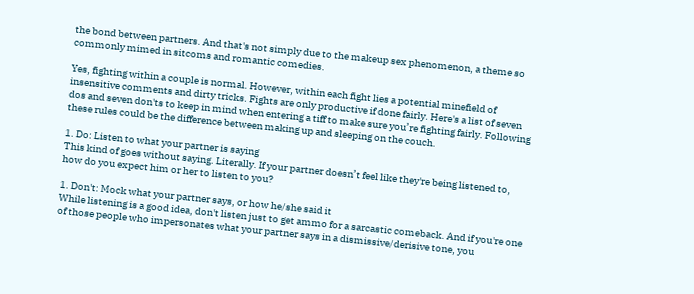the bond between partners. And that's not simply due to the makeup sex phenomenon, a theme so commonly mimed in sitcoms and romantic comedies.

Yes, fighting within a couple is normal. However, within each fight lies a potential minefield of insensitive comments and dirty tricks. Fights are only productive if done fairly. Here's a list of seven dos and seven don'ts to keep in mind when entering a tiff to make sure you’re fighting fairly. Following these rules could be the difference between making up and sleeping on the couch.

1. Do: Listen to what your partner is saying
This kind of goes without saying. Literally. If your partner doesn’t feel like they're being listened to, how do you expect him or her to listen to you?

1. Don't: Mock what your partner says, or how he/she said it
While listening is a good idea, don't listen just to get ammo for a sarcastic comeback. And if you're one of those people who impersonates what your partner says in a dismissive/derisive tone, you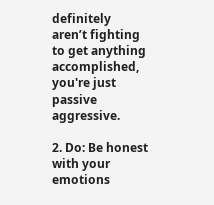definitely aren’t fighting to get anything accomplished, you're just passive aggressive.

2. Do: Be honest with your emotions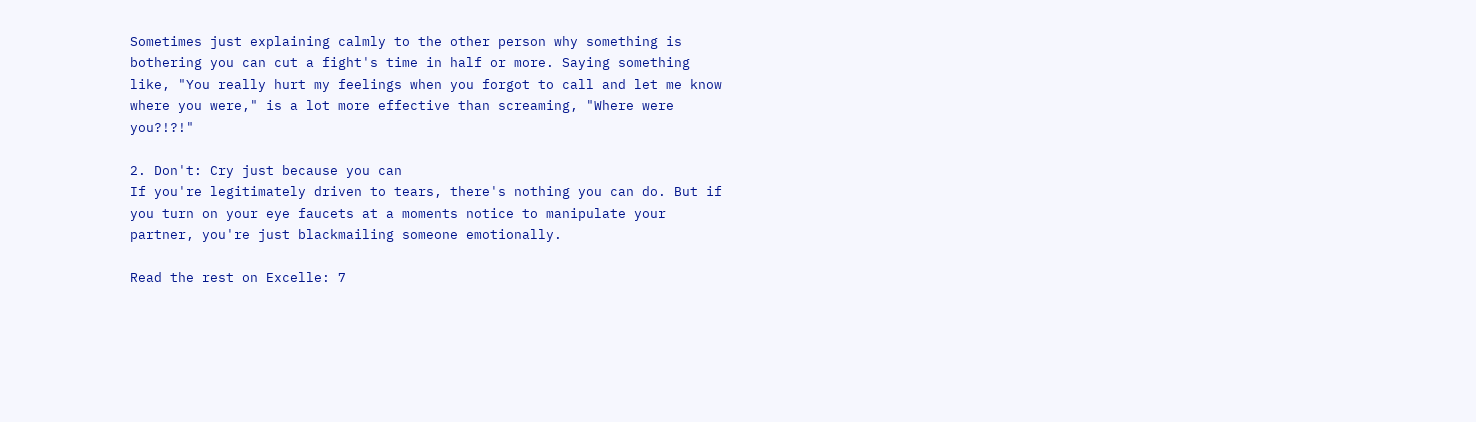Sometimes just explaining calmly to the other person why something is bothering you can cut a fight's time in half or more. Saying something like, "You really hurt my feelings when you forgot to call and let me know where you were," is a lot more effective than screaming, "Where were you?!?!"

2. Don't: Cry just because you can
If you're legitimately driven to tears, there's nothing you can do. But if you turn on your eye faucets at a moments notice to manipulate your partner, you're just blackmailing someone emotionally.

Read the rest on Excelle: 7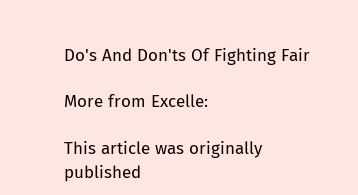Do's And Don'ts Of Fighting Fair

More from Excelle:

This article was originally published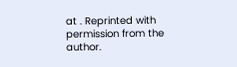at . Reprinted with permission from the author.